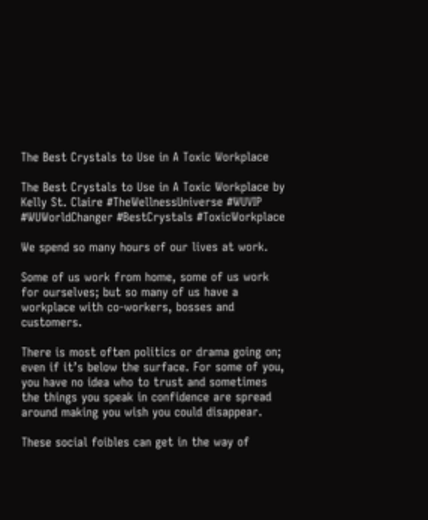The Best Crystals to Use in A Toxic Workplace

The Best Crystals to Use in A Toxic Workplace by Kelly St. Claire #TheWellnessUniverse #WUVIP #WUWorldChanger #BestCrystals #ToxicWorkplace

We spend so many hours of our lives at work.

Some of us work from home, some of us work for ourselves; but so many of us have a workplace with co-workers, bosses and customers.

There is most often politics or drama going on; even if it’s below the surface. For some of you, you have no idea who to trust and sometimes the things you speak in confidence are spread around making you wish you could disappear.

These social foibles can get in the way of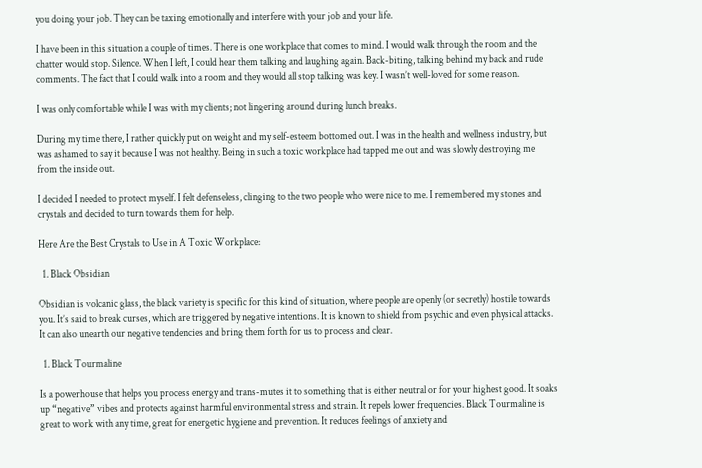you doing your job. They can be taxing emotionally and interfere with your job and your life.

I have been in this situation a couple of times. There is one workplace that comes to mind. I would walk through the room and the chatter would stop. Silence. When I left, I could hear them talking and laughing again. Back-biting, talking behind my back and rude comments. The fact that I could walk into a room and they would all stop talking was key. I wasn’t well-loved for some reason.

I was only comfortable while I was with my clients; not lingering around during lunch breaks.

During my time there, I rather quickly put on weight and my self-esteem bottomed out. I was in the health and wellness industry, but was ashamed to say it because I was not healthy. Being in such a toxic workplace had tapped me out and was slowly destroying me from the inside out.

I decided I needed to protect myself. I felt defenseless, clinging to the two people who were nice to me. I remembered my stones and crystals and decided to turn towards them for help.

Here Are the Best Crystals to Use in A Toxic Workplace:

  1. Black Obsidian

Obsidian is volcanic glass, the black variety is specific for this kind of situation, where people are openly (or secretly) hostile towards you. It’s said to break curses, which are triggered by negative intentions. It is known to shield from psychic and even physical attacks. It can also unearth our negative tendencies and bring them forth for us to process and clear.

  1. Black Tourmaline

Is a powerhouse that helps you process energy and trans-mutes it to something that is either neutral or for your highest good. It soaks up “negative” vibes and protects against harmful environmental stress and strain. It repels lower frequencies. Black Tourmaline is great to work with any time, great for energetic hygiene and prevention. It reduces feelings of anxiety and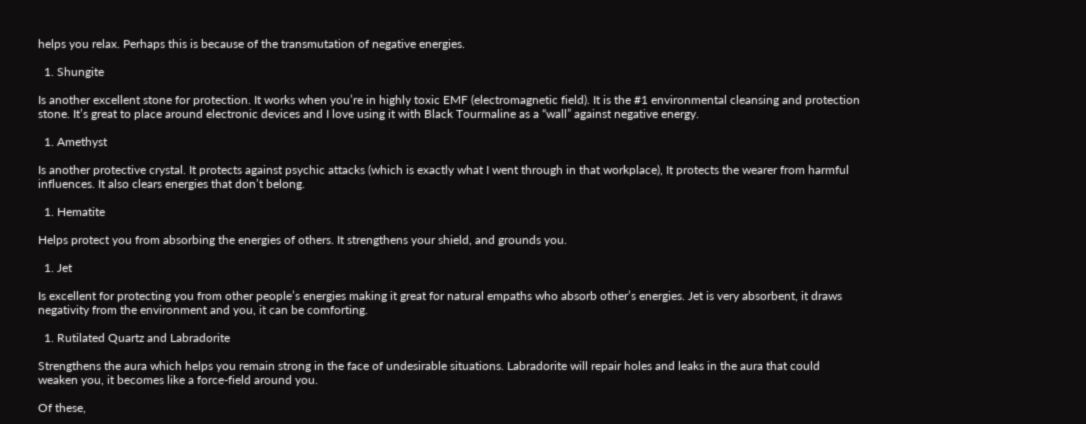helps you relax. Perhaps this is because of the transmutation of negative energies.

  1. Shungite

Is another excellent stone for protection. It works when you’re in highly toxic EMF (electromagnetic field). It is the #1 environmental cleansing and protection stone. It’s great to place around electronic devices and I love using it with Black Tourmaline as a “wall” against negative energy.

  1. Amethyst

Is another protective crystal. It protects against psychic attacks (which is exactly what I went through in that workplace), It protects the wearer from harmful influences. It also clears energies that don’t belong.

  1. Hematite

Helps protect you from absorbing the energies of others. It strengthens your shield, and grounds you.

  1. Jet

Is excellent for protecting you from other people’s energies making it great for natural empaths who absorb other’s energies. Jet is very absorbent, it draws negativity from the environment and you, it can be comforting.

  1. Rutilated Quartz and Labradorite

Strengthens the aura which helps you remain strong in the face of undesirable situations. Labradorite will repair holes and leaks in the aura that could weaken you, it becomes like a force-field around you.

Of these,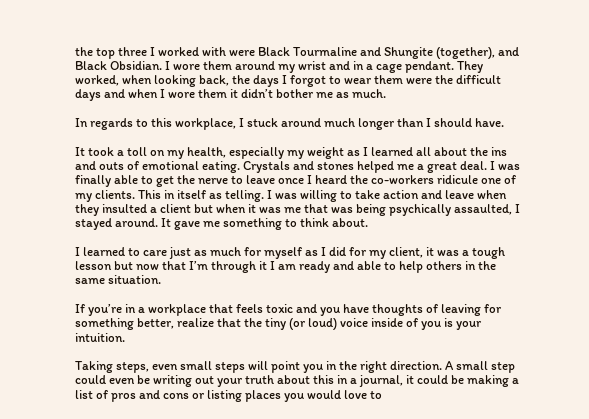the top three I worked with were Black Tourmaline and Shungite (together), and Black Obsidian. I wore them around my wrist and in a cage pendant. They worked, when looking back, the days I forgot to wear them were the difficult days and when I wore them it didn’t bother me as much.

In regards to this workplace, I stuck around much longer than I should have.

It took a toll on my health, especially my weight as I learned all about the ins and outs of emotional eating. Crystals and stones helped me a great deal. I was finally able to get the nerve to leave once I heard the co-workers ridicule one of my clients. This in itself as telling. I was willing to take action and leave when they insulted a client but when it was me that was being psychically assaulted, I stayed around. It gave me something to think about.

I learned to care just as much for myself as I did for my client, it was a tough lesson but now that I’m through it I am ready and able to help others in the same situation.

If you’re in a workplace that feels toxic and you have thoughts of leaving for something better, realize that the tiny (or loud) voice inside of you is your intuition.

Taking steps, even small steps will point you in the right direction. A small step could even be writing out your truth about this in a journal, it could be making a list of pros and cons or listing places you would love to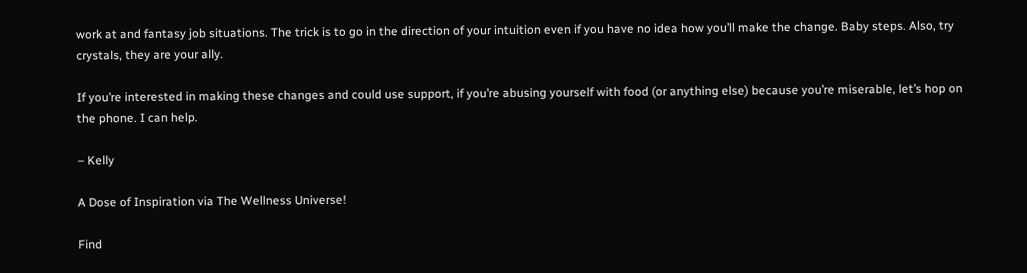work at and fantasy job situations. The trick is to go in the direction of your intuition even if you have no idea how you’ll make the change. Baby steps. Also, try crystals, they are your ally.

If you’re interested in making these changes and could use support, if you’re abusing yourself with food (or anything else) because you’re miserable, let’s hop on the phone. I can help.

– Kelly

A Dose of Inspiration via The Wellness Universe!

Find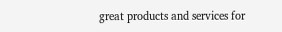great products and services for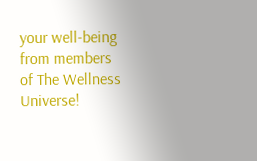your well-being from members of The Wellness Universe!